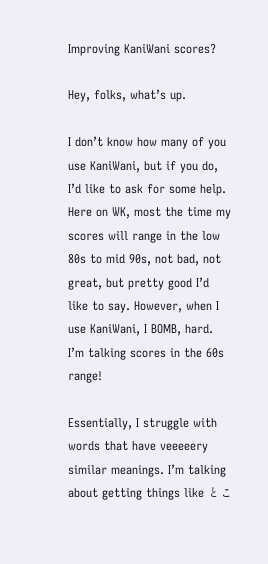Improving KaniWani scores?

Hey, folks, what’s up.

I don’t know how many of you use KaniWani, but if you do, I’d like to ask for some help. Here on WK, most the time my scores will range in the low 80s to mid 90s, not bad, not great, but pretty good I’d like to say. However, when I use KaniWani, I BOMB, hard. I’m talking scores in the 60s range!

Essentially, I struggle with words that have veeeeery similar meanings. I’m talking about getting things like とこ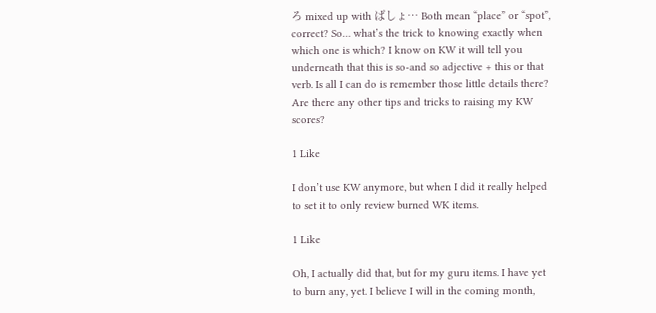ろ mixed up with ばしょ… Both mean “place” or “spot”, correct? So… what’s the trick to knowing exactly when which one is which? I know on KW it will tell you underneath that this is so-and so adjective + this or that verb. Is all I can do is remember those little details there? Are there any other tips and tricks to raising my KW scores?

1 Like

I don’t use KW anymore, but when I did it really helped to set it to only review burned WK items.

1 Like

Oh, I actually did that, but for my guru items. I have yet to burn any, yet. I believe I will in the coming month,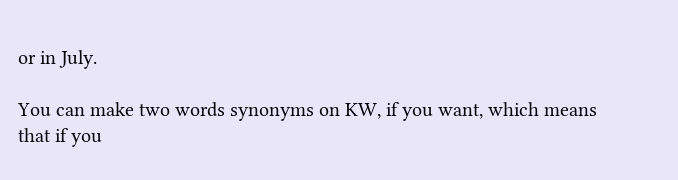or in July.

You can make two words synonyms on KW, if you want, which means that if you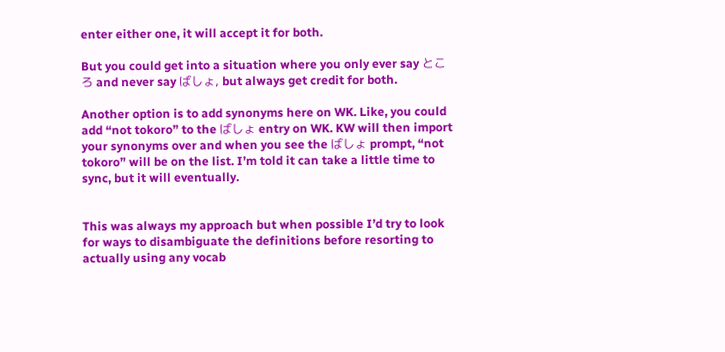enter either one, it will accept it for both.

But you could get into a situation where you only ever say ところ and never say ばしょ, but always get credit for both.

Another option is to add synonyms here on WK. Like, you could add “not tokoro” to the ばしょ entry on WK. KW will then import your synonyms over and when you see the ばしょ prompt, “not tokoro” will be on the list. I’m told it can take a little time to sync, but it will eventually.


This was always my approach but when possible I’d try to look for ways to disambiguate the definitions before resorting to actually using any vocab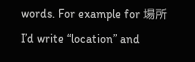words. For example for 場所 I’d write “location” and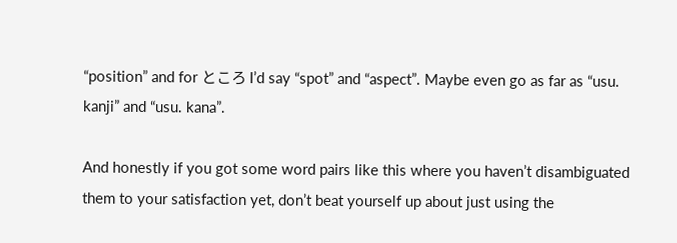“position” and for ところ I’d say “spot” and “aspect”. Maybe even go as far as “usu. kanji” and “usu. kana”.

And honestly if you got some word pairs like this where you haven’t disambiguated them to your satisfaction yet, don’t beat yourself up about just using the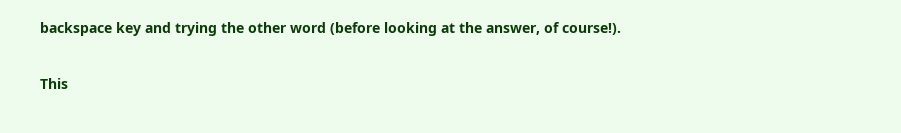backspace key and trying the other word (before looking at the answer, of course!).


This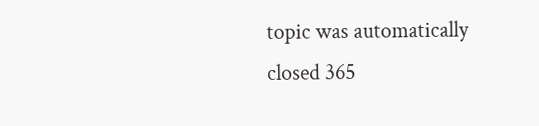topic was automatically closed 365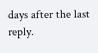days after the last reply.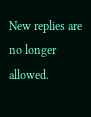New replies are no longer allowed.